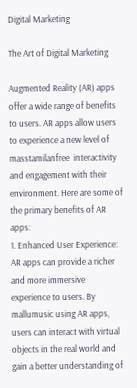Digital Marketing

The Art of Digital Marketing

Augmented Reality (AR) apps offer a wide range of benefits to users. AR apps allow users to experience a new level of masstamilanfree  interactivity and engagement with their environment. Here are some of the primary benefits of AR apps:
1. Enhanced User Experience: AR apps can provide a richer and more immersive experience to users. By mallumusic using AR apps, users can interact with virtual objects in the real world and gain a better understanding of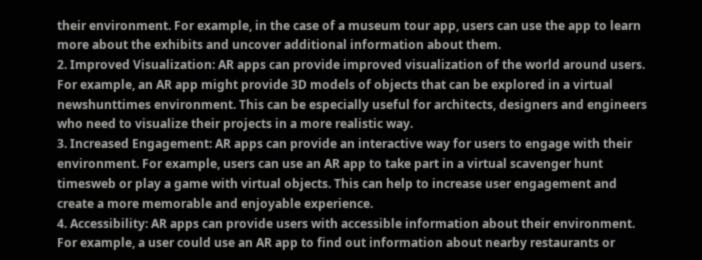their environment. For example, in the case of a museum tour app, users can use the app to learn more about the exhibits and uncover additional information about them.
2. Improved Visualization: AR apps can provide improved visualization of the world around users. For example, an AR app might provide 3D models of objects that can be explored in a virtual newshunttimes environment. This can be especially useful for architects, designers and engineers who need to visualize their projects in a more realistic way.
3. Increased Engagement: AR apps can provide an interactive way for users to engage with their environment. For example, users can use an AR app to take part in a virtual scavenger hunt timesweb or play a game with virtual objects. This can help to increase user engagement and create a more memorable and enjoyable experience.
4. Accessibility: AR apps can provide users with accessible information about their environment. For example, a user could use an AR app to find out information about nearby restaurants or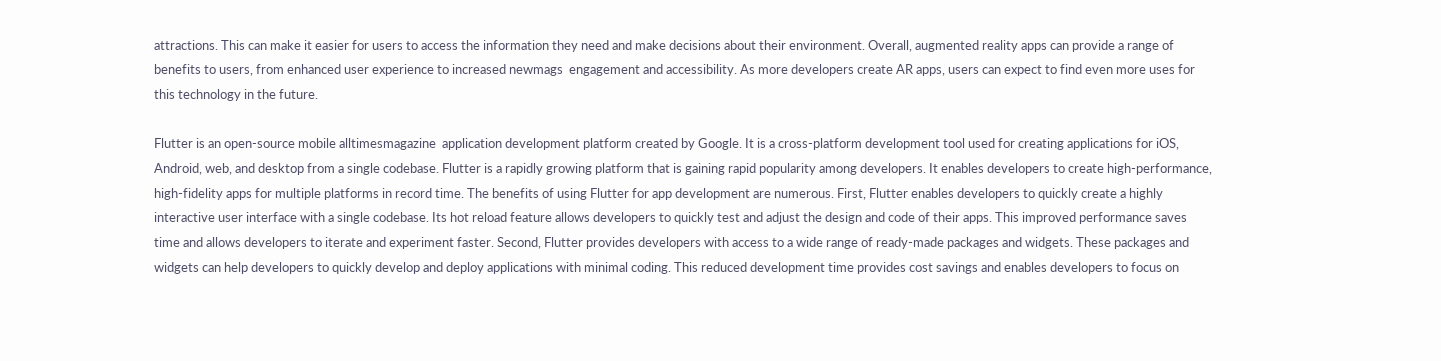attractions. This can make it easier for users to access the information they need and make decisions about their environment. Overall, augmented reality apps can provide a range of benefits to users, from enhanced user experience to increased newmags  engagement and accessibility. As more developers create AR apps, users can expect to find even more uses for this technology in the future.

Flutter is an open-source mobile alltimesmagazine  application development platform created by Google. It is a cross-platform development tool used for creating applications for iOS, Android, web, and desktop from a single codebase. Flutter is a rapidly growing platform that is gaining rapid popularity among developers. It enables developers to create high-performance, high-fidelity apps for multiple platforms in record time. The benefits of using Flutter for app development are numerous. First, Flutter enables developers to quickly create a highly interactive user interface with a single codebase. Its hot reload feature allows developers to quickly test and adjust the design and code of their apps. This improved performance saves time and allows developers to iterate and experiment faster. Second, Flutter provides developers with access to a wide range of ready-made packages and widgets. These packages and widgets can help developers to quickly develop and deploy applications with minimal coding. This reduced development time provides cost savings and enables developers to focus on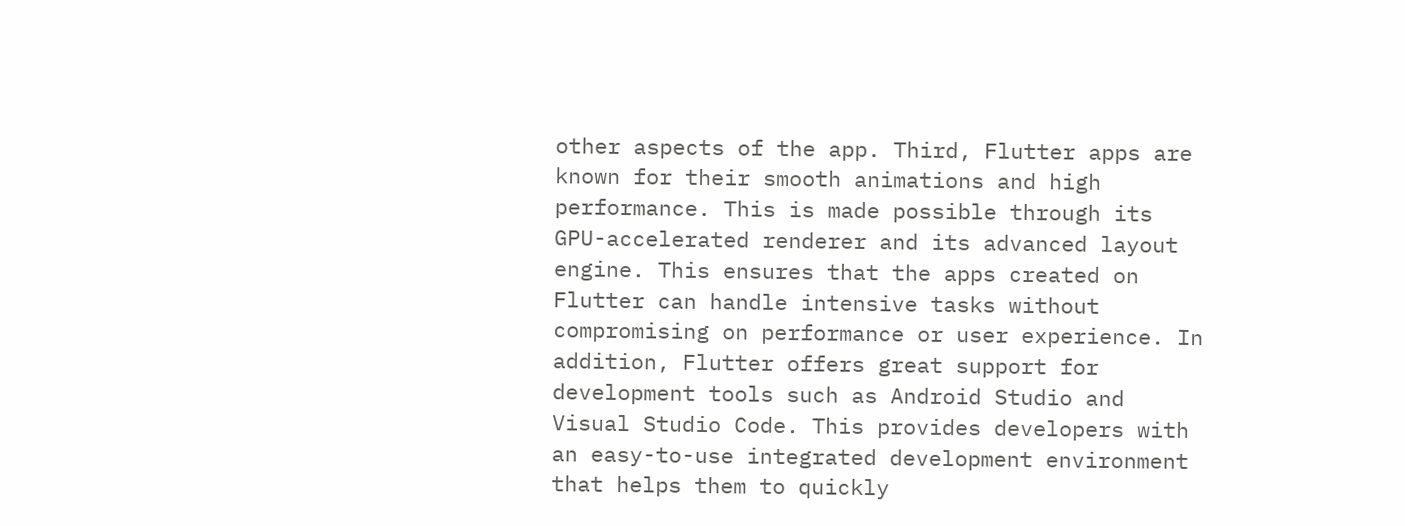other aspects of the app. Third, Flutter apps are known for their smooth animations and high performance. This is made possible through its GPU-accelerated renderer and its advanced layout engine. This ensures that the apps created on Flutter can handle intensive tasks without compromising on performance or user experience. In addition, Flutter offers great support for development tools such as Android Studio and Visual Studio Code. This provides developers with an easy-to-use integrated development environment that helps them to quickly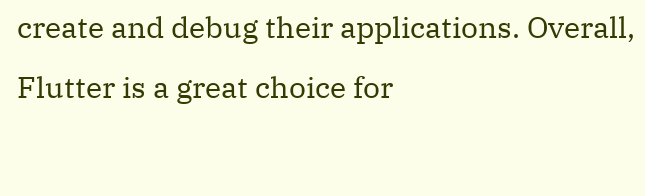create and debug their applications. Overall, Flutter is a great choice for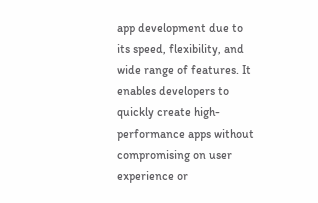app development due to its speed, flexibility, and wide range of features. It enables developers to quickly create high-performance apps without compromising on user experience or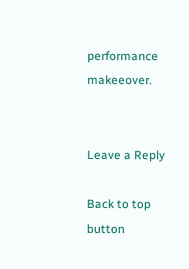performance makeeover.


Leave a Reply

Back to top button